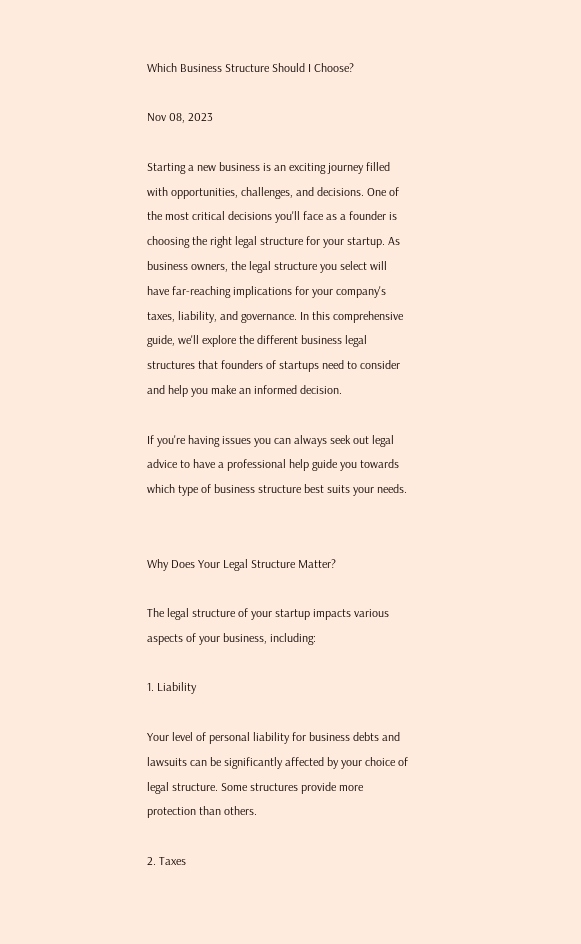Which Business Structure Should I Choose?

Nov 08, 2023

Starting a new business is an exciting journey filled with opportunities, challenges, and decisions. One of the most critical decisions you'll face as a founder is choosing the right legal structure for your startup. As business owners, the legal structure you select will have far-reaching implications for your company's taxes, liability, and governance. In this comprehensive guide, we'll explore the different business legal structures that founders of startups need to consider and help you make an informed decision.

If you're having issues you can always seek out legal advice to have a professional help guide you towards which type of business structure best suits your needs.


Why Does Your Legal Structure Matter?

The legal structure of your startup impacts various aspects of your business, including:

1. Liability

Your level of personal liability for business debts and lawsuits can be significantly affected by your choice of legal structure. Some structures provide more protection than others.

2. Taxes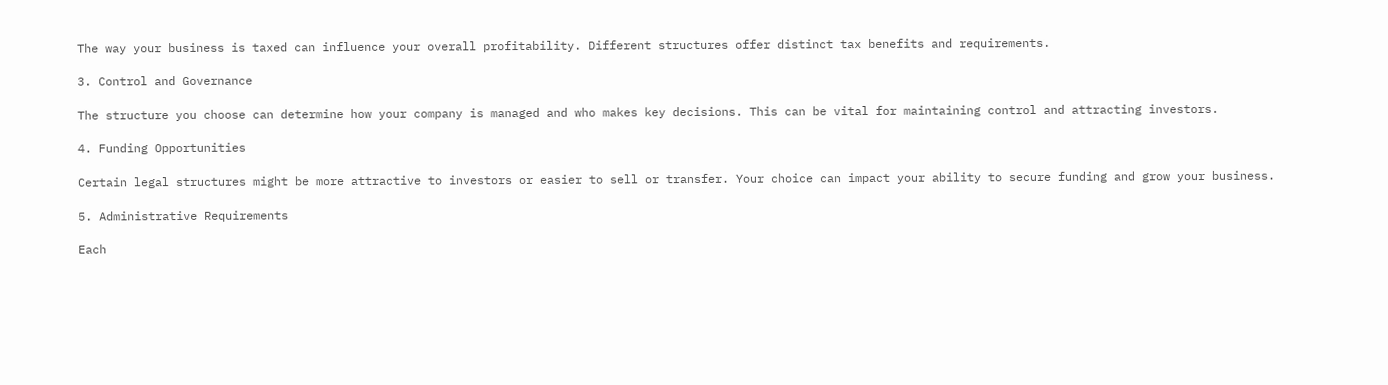The way your business is taxed can influence your overall profitability. Different structures offer distinct tax benefits and requirements.

3. Control and Governance

The structure you choose can determine how your company is managed and who makes key decisions. This can be vital for maintaining control and attracting investors.

4. Funding Opportunities

Certain legal structures might be more attractive to investors or easier to sell or transfer. Your choice can impact your ability to secure funding and grow your business.

5. Administrative Requirements

Each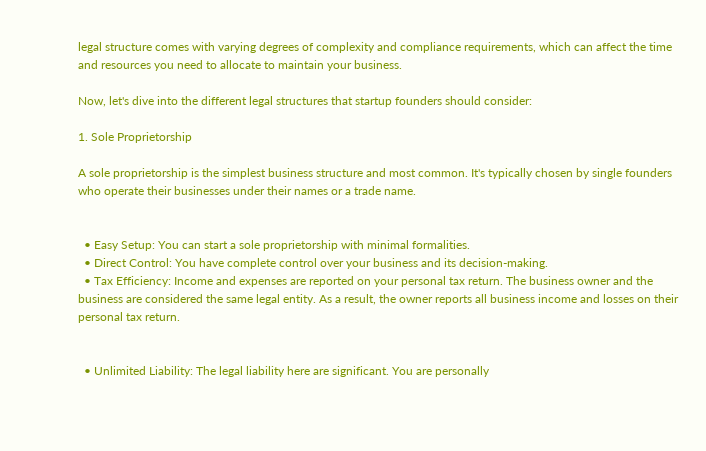legal structure comes with varying degrees of complexity and compliance requirements, which can affect the time and resources you need to allocate to maintain your business.

Now, let's dive into the different legal structures that startup founders should consider:

1. Sole Proprietorship

A sole proprietorship is the simplest business structure and most common. It's typically chosen by single founders who operate their businesses under their names or a trade name.


  • Easy Setup: You can start a sole proprietorship with minimal formalities.
  • Direct Control: You have complete control over your business and its decision-making.
  • Tax Efficiency: Income and expenses are reported on your personal tax return. The business owner and the business are considered the same legal entity. As a result, the owner reports all business income and losses on their personal tax return.


  • Unlimited Liability: The legal liability here are significant. You are personally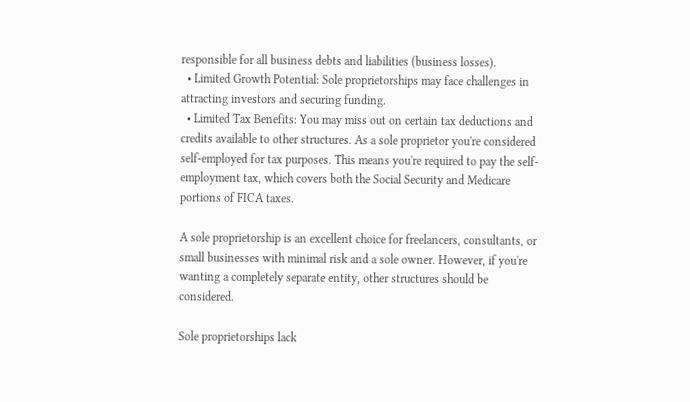responsible for all business debts and liabilities (business losses).
  • Limited Growth Potential: Sole proprietorships may face challenges in attracting investors and securing funding.
  • Limited Tax Benefits: You may miss out on certain tax deductions and credits available to other structures. As a sole proprietor you're considered self-employed for tax purposes. This means you're required to pay the self-employment tax, which covers both the Social Security and Medicare portions of FICA taxes.

A sole proprietorship is an excellent choice for freelancers, consultants, or small businesses with minimal risk and a sole owner. However, if you're wanting a completely separate entity, other structures should be considered.

Sole proprietorships lack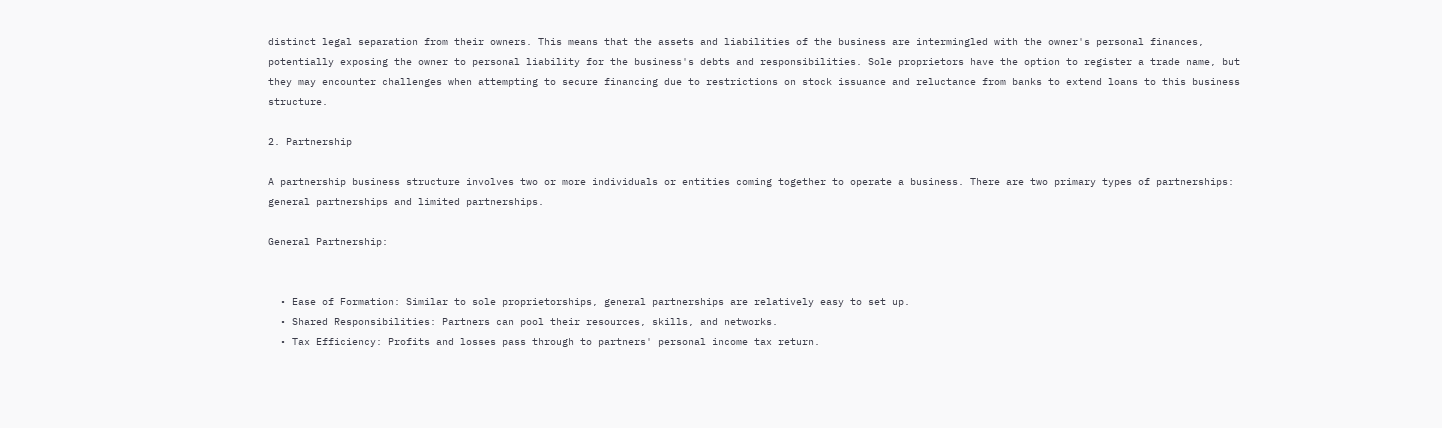distinct legal separation from their owners. This means that the assets and liabilities of the business are intermingled with the owner's personal finances, potentially exposing the owner to personal liability for the business's debts and responsibilities. Sole proprietors have the option to register a trade name, but they may encounter challenges when attempting to secure financing due to restrictions on stock issuance and reluctance from banks to extend loans to this business structure.

2. Partnership

A partnership business structure involves two or more individuals or entities coming together to operate a business. There are two primary types of partnerships: general partnerships and limited partnerships.

General Partnership:


  • Ease of Formation: Similar to sole proprietorships, general partnerships are relatively easy to set up.
  • Shared Responsibilities: Partners can pool their resources, skills, and networks.
  • Tax Efficiency: Profits and losses pass through to partners' personal income tax return.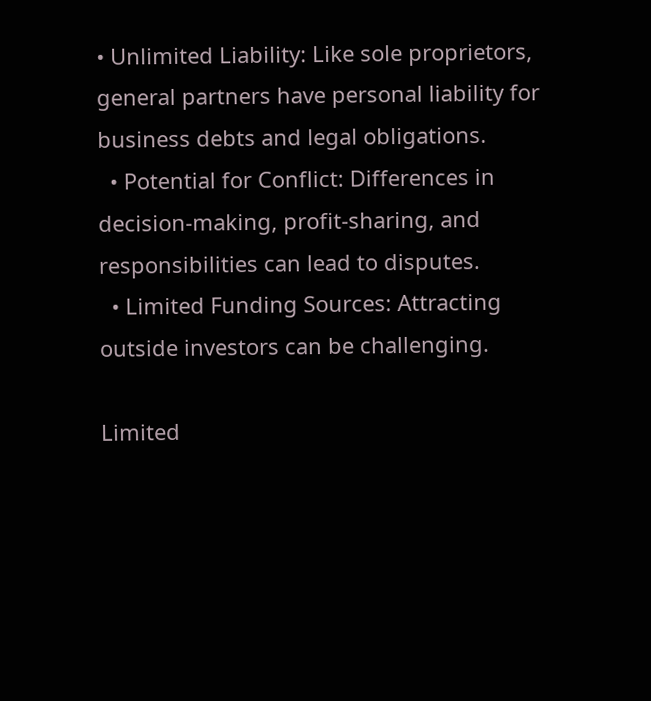• Unlimited Liability: Like sole proprietors, general partners have personal liability for business debts and legal obligations.
  • Potential for Conflict: Differences in decision-making, profit-sharing, and responsibilities can lead to disputes.
  • Limited Funding Sources: Attracting outside investors can be challenging.

Limited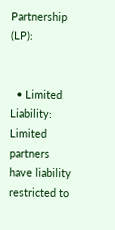Partnership (LP):


  • Limited Liability: Limited partners have liability restricted to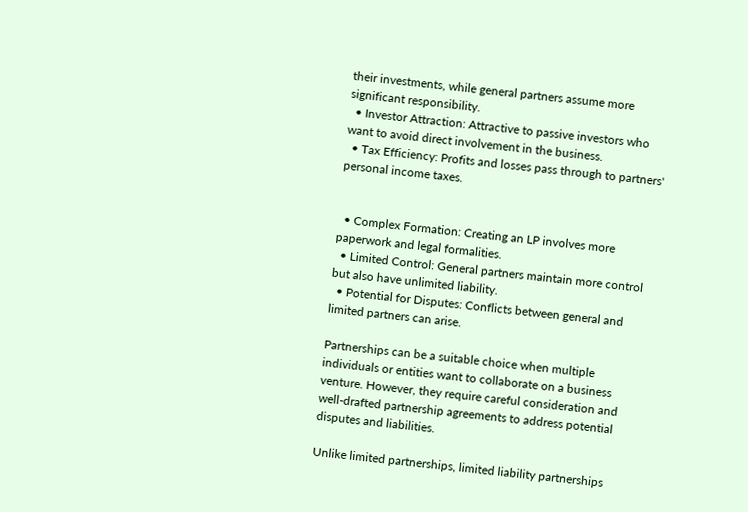their investments, while general partners assume more significant responsibility.
  • Investor Attraction: Attractive to passive investors who want to avoid direct involvement in the business.
  • Tax Efficiency: Profits and losses pass through to partners' personal income taxes.


  • Complex Formation: Creating an LP involves more paperwork and legal formalities.
  • Limited Control: General partners maintain more control but also have unlimited liability.
  • Potential for Disputes: Conflicts between general and limited partners can arise.

Partnerships can be a suitable choice when multiple individuals or entities want to collaborate on a business venture. However, they require careful consideration and well-drafted partnership agreements to address potential disputes and liabilities.

Unlike limited partnerships, limited liability partnerships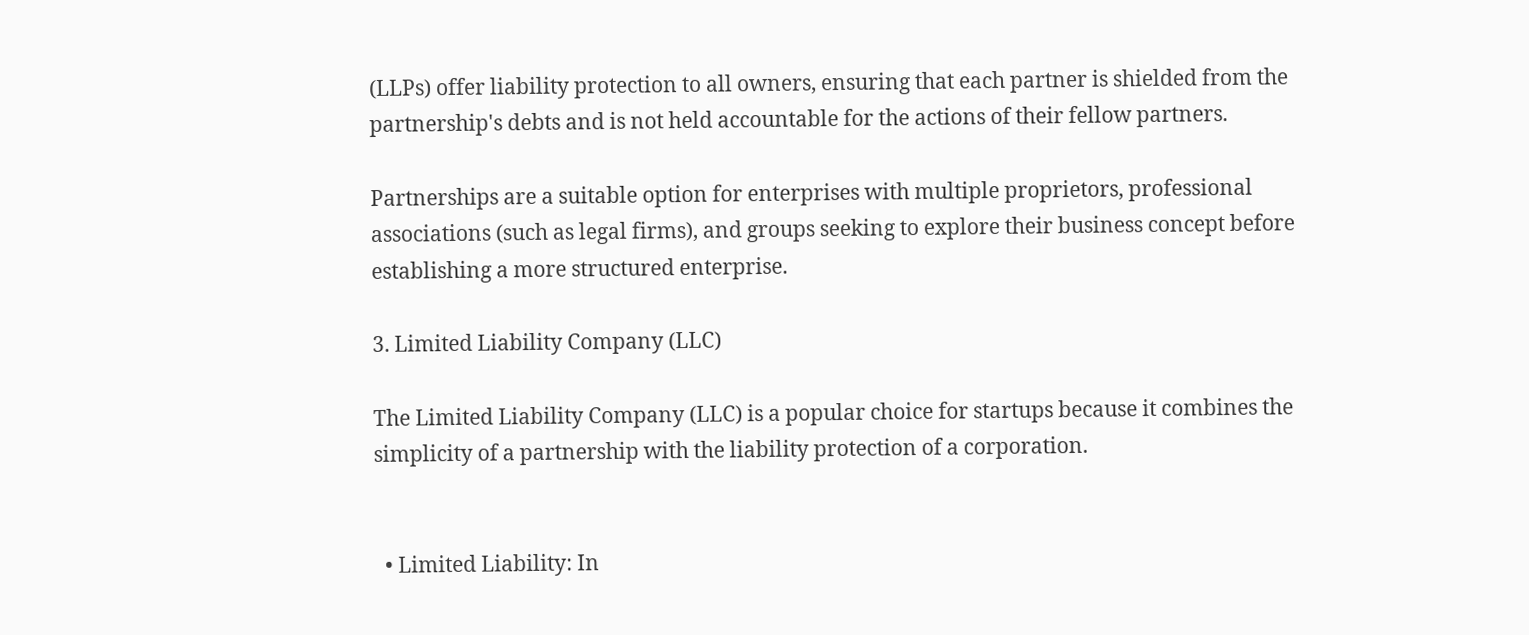(LLPs) offer liability protection to all owners, ensuring that each partner is shielded from the partnership's debts and is not held accountable for the actions of their fellow partners.

Partnerships are a suitable option for enterprises with multiple proprietors, professional associations (such as legal firms), and groups seeking to explore their business concept before establishing a more structured enterprise.

3. Limited Liability Company (LLC)

The Limited Liability Company (LLC) is a popular choice for startups because it combines the simplicity of a partnership with the liability protection of a corporation.


  • Limited Liability: In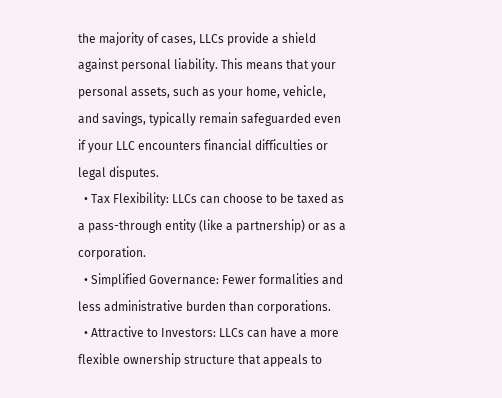the majority of cases, LLCs provide a shield against personal liability. This means that your personal assets, such as your home, vehicle, and savings, typically remain safeguarded even if your LLC encounters financial difficulties or legal disputes.
  • Tax Flexibility: LLCs can choose to be taxed as a pass-through entity (like a partnership) or as a corporation.
  • Simplified Governance: Fewer formalities and less administrative burden than corporations.
  • Attractive to Investors: LLCs can have a more flexible ownership structure that appeals to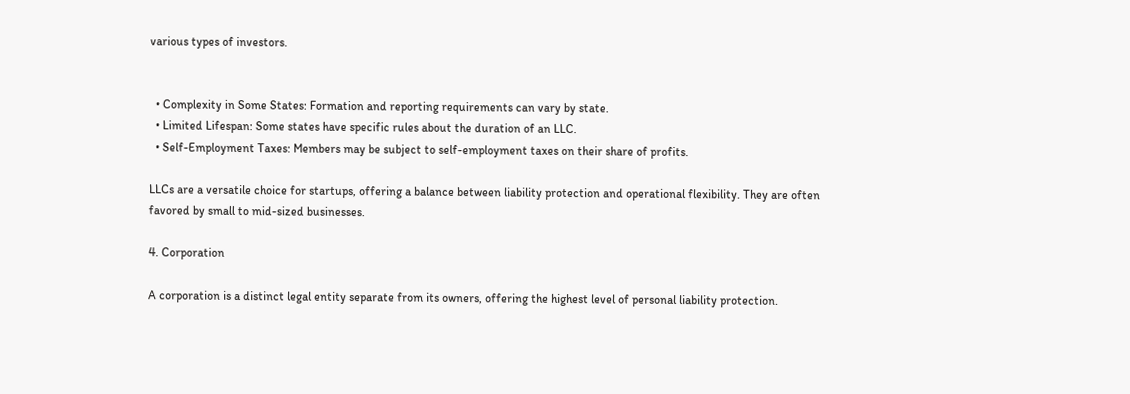various types of investors.


  • Complexity in Some States: Formation and reporting requirements can vary by state.
  • Limited Lifespan: Some states have specific rules about the duration of an LLC.
  • Self-Employment Taxes: Members may be subject to self-employment taxes on their share of profits.

LLCs are a versatile choice for startups, offering a balance between liability protection and operational flexibility. They are often favored by small to mid-sized businesses.

4. Corporation

A corporation is a distinct legal entity separate from its owners, offering the highest level of personal liability protection.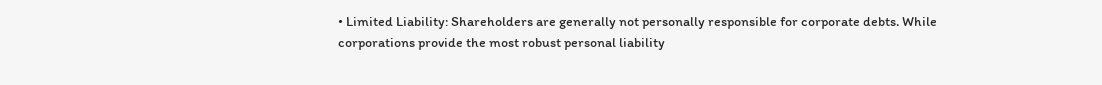• Limited Liability: Shareholders are generally not personally responsible for corporate debts. While corporations provide the most robust personal liability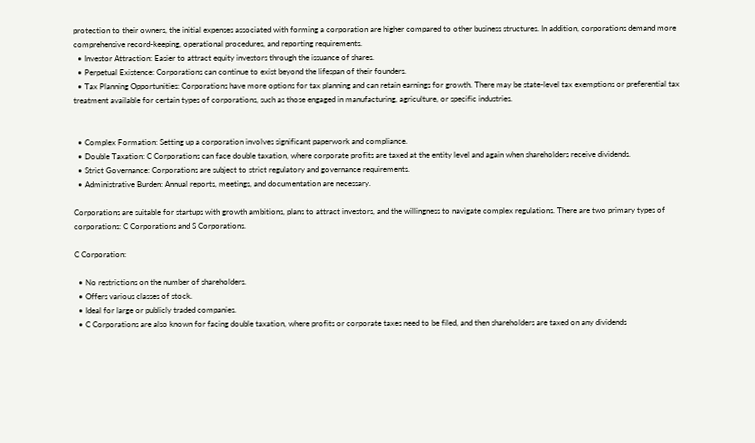protection to their owners, the initial expenses associated with forming a corporation are higher compared to other business structures. In addition, corporations demand more comprehensive record-keeping, operational procedures, and reporting requirements.
  • Investor Attraction: Easier to attract equity investors through the issuance of shares.
  • Perpetual Existence: Corporations can continue to exist beyond the lifespan of their founders.
  • Tax Planning Opportunities: Corporations have more options for tax planning and can retain earnings for growth. There may be state-level tax exemptions or preferential tax treatment available for certain types of corporations, such as those engaged in manufacturing, agriculture, or specific industries.


  • Complex Formation: Setting up a corporation involves significant paperwork and compliance.
  • Double Taxation: C Corporations can face double taxation, where corporate profits are taxed at the entity level and again when shareholders receive dividends.
  • Strict Governance: Corporations are subject to strict regulatory and governance requirements.
  • Administrative Burden: Annual reports, meetings, and documentation are necessary.

Corporations are suitable for startups with growth ambitions, plans to attract investors, and the willingness to navigate complex regulations. There are two primary types of corporations: C Corporations and S Corporations.

C Corporation:

  • No restrictions on the number of shareholders.
  • Offers various classes of stock.
  • Ideal for large or publicly traded companies.
  • C Corporations are also known for facing double taxation, where profits or corporate taxes need to be filed, and then shareholders are taxed on any dividends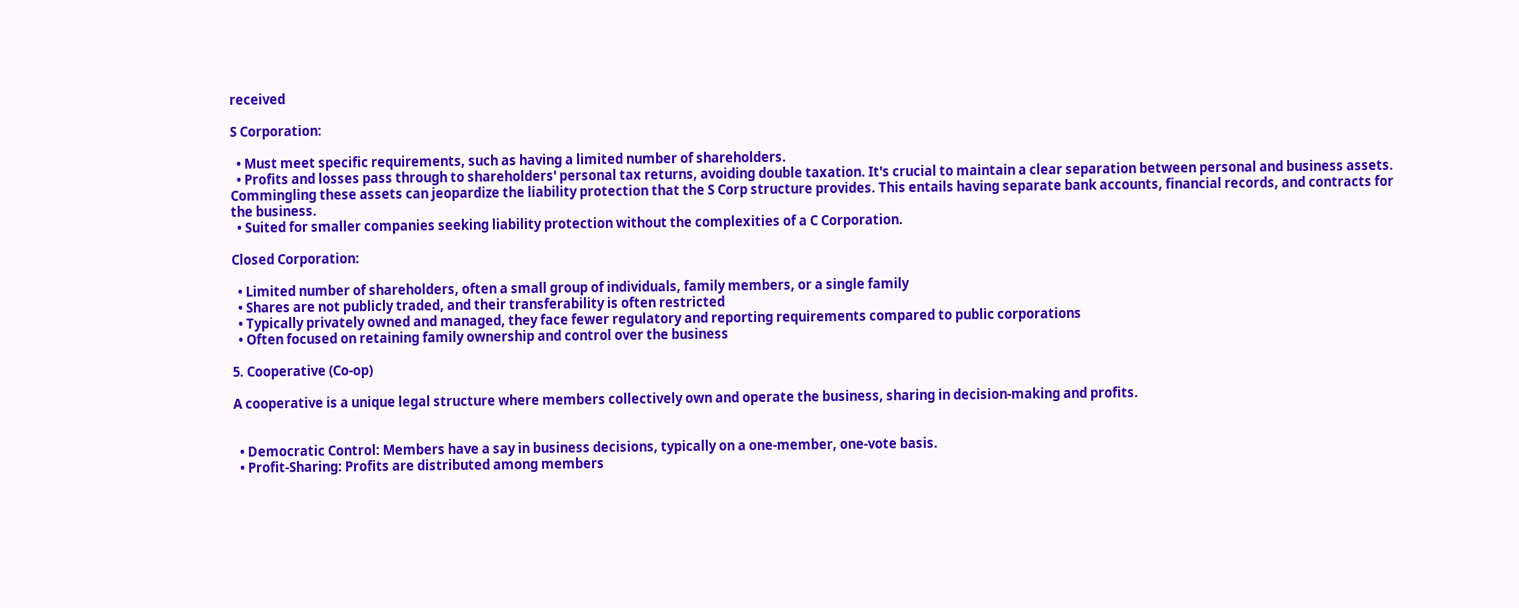received

S Corporation:

  • Must meet specific requirements, such as having a limited number of shareholders.
  • Profits and losses pass through to shareholders' personal tax returns, avoiding double taxation. It's crucial to maintain a clear separation between personal and business assets. Commingling these assets can jeopardize the liability protection that the S Corp structure provides. This entails having separate bank accounts, financial records, and contracts for the business.
  • Suited for smaller companies seeking liability protection without the complexities of a C Corporation.

Closed Corporation:

  • Limited number of shareholders, often a small group of individuals, family members, or a single family
  • Shares are not publicly traded, and their transferability is often restricted
  • Typically privately owned and managed, they face fewer regulatory and reporting requirements compared to public corporations
  • Often focused on retaining family ownership and control over the business

5. Cooperative (Co-op)

A cooperative is a unique legal structure where members collectively own and operate the business, sharing in decision-making and profits.


  • Democratic Control: Members have a say in business decisions, typically on a one-member, one-vote basis.
  • Profit-Sharing: Profits are distributed among members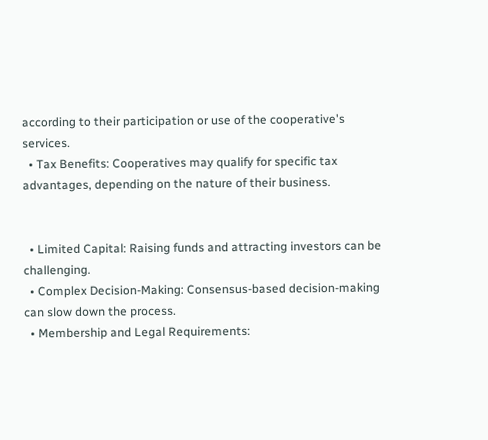according to their participation or use of the cooperative's services.
  • Tax Benefits: Cooperatives may qualify for specific tax advantages, depending on the nature of their business.


  • Limited Capital: Raising funds and attracting investors can be challenging.
  • Complex Decision-Making: Consensus-based decision-making can slow down the process.
  • Membership and Legal Requirements: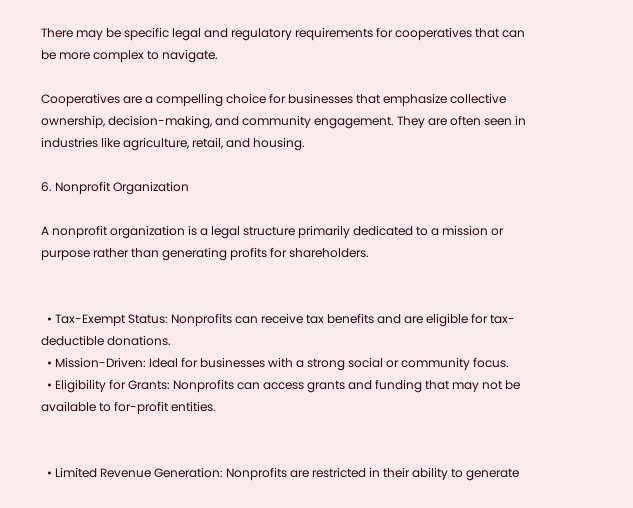There may be specific legal and regulatory requirements for cooperatives that can be more complex to navigate.

Cooperatives are a compelling choice for businesses that emphasize collective ownership, decision-making, and community engagement. They are often seen in industries like agriculture, retail, and housing.

6. Nonprofit Organization

A nonprofit organization is a legal structure primarily dedicated to a mission or purpose rather than generating profits for shareholders.


  • Tax-Exempt Status: Nonprofits can receive tax benefits and are eligible for tax-deductible donations.
  • Mission-Driven: Ideal for businesses with a strong social or community focus.
  • Eligibility for Grants: Nonprofits can access grants and funding that may not be available to for-profit entities.


  • Limited Revenue Generation: Nonprofits are restricted in their ability to generate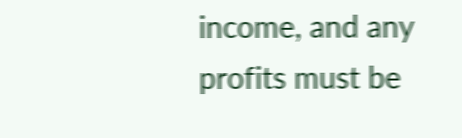income, and any profits must be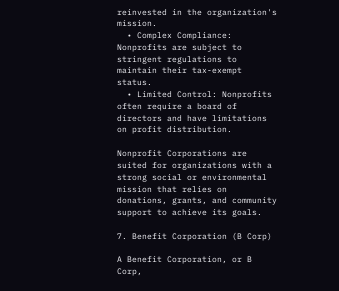reinvested in the organization's mission.
  • Complex Compliance: Nonprofits are subject to stringent regulations to maintain their tax-exempt status.
  • Limited Control: Nonprofits often require a board of directors and have limitations on profit distribution.

Nonprofit Corporations are suited for organizations with a strong social or environmental mission that relies on donations, grants, and community support to achieve its goals.

7. Benefit Corporation (B Corp)

A Benefit Corporation, or B Corp,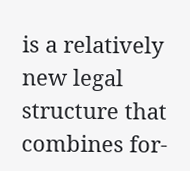is a relatively new legal structure that combines for-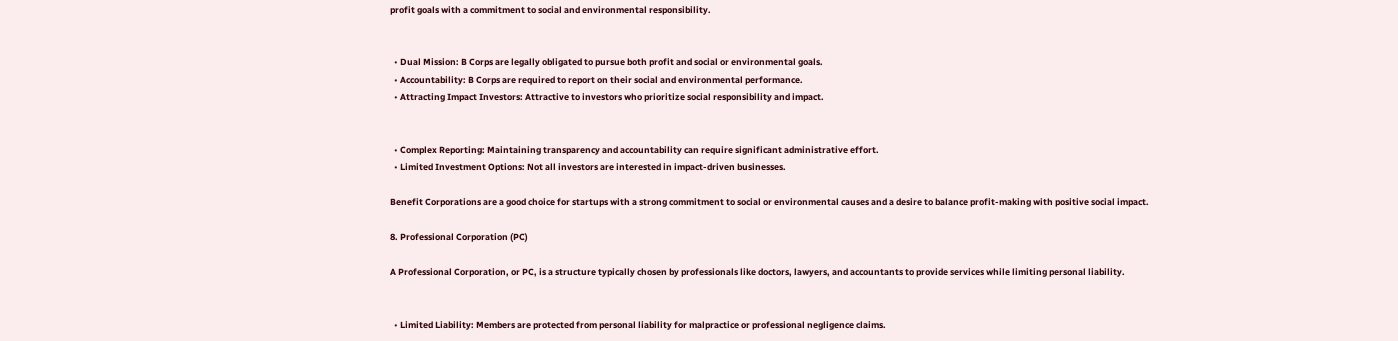profit goals with a commitment to social and environmental responsibility.


  • Dual Mission: B Corps are legally obligated to pursue both profit and social or environmental goals.
  • Accountability: B Corps are required to report on their social and environmental performance.
  • Attracting Impact Investors: Attractive to investors who prioritize social responsibility and impact.


  • Complex Reporting: Maintaining transparency and accountability can require significant administrative effort.
  • Limited Investment Options: Not all investors are interested in impact-driven businesses.

Benefit Corporations are a good choice for startups with a strong commitment to social or environmental causes and a desire to balance profit-making with positive social impact.

8. Professional Corporation (PC)

A Professional Corporation, or PC, is a structure typically chosen by professionals like doctors, lawyers, and accountants to provide services while limiting personal liability.


  • Limited Liability: Members are protected from personal liability for malpractice or professional negligence claims.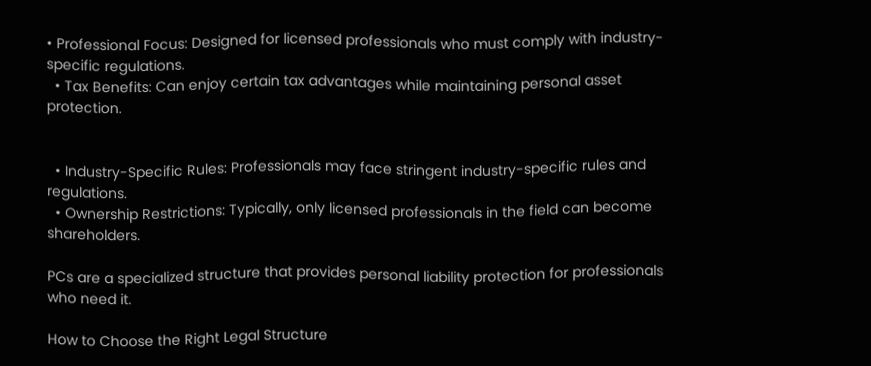• Professional Focus: Designed for licensed professionals who must comply with industry-specific regulations.
  • Tax Benefits: Can enjoy certain tax advantages while maintaining personal asset protection.


  • Industry-Specific Rules: Professionals may face stringent industry-specific rules and regulations.
  • Ownership Restrictions: Typically, only licensed professionals in the field can become shareholders.

PCs are a specialized structure that provides personal liability protection for professionals who need it.

How to Choose the Right Legal Structure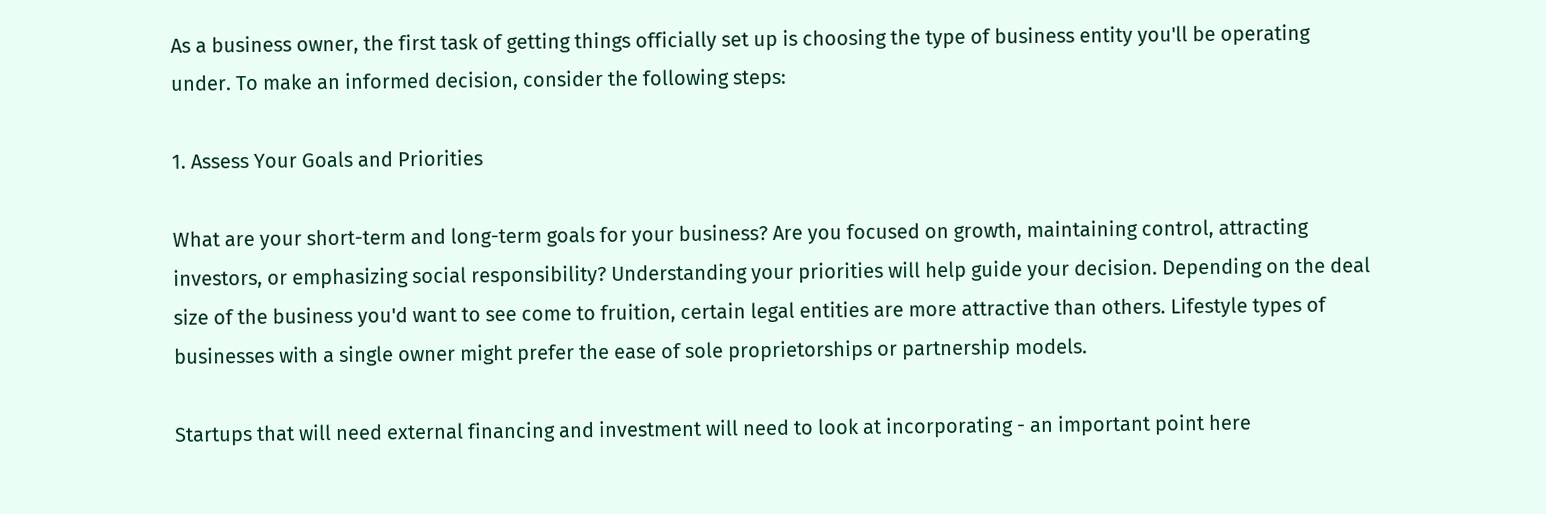As a business owner, the first task of getting things officially set up is choosing the type of business entity you'll be operating under. To make an informed decision, consider the following steps:

1. Assess Your Goals and Priorities

What are your short-term and long-term goals for your business? Are you focused on growth, maintaining control, attracting investors, or emphasizing social responsibility? Understanding your priorities will help guide your decision. Depending on the deal size of the business you'd want to see come to fruition, certain legal entities are more attractive than others. Lifestyle types of businesses with a single owner might prefer the ease of sole proprietorships or partnership models.

Startups that will need external financing and investment will need to look at incorporating - an important point here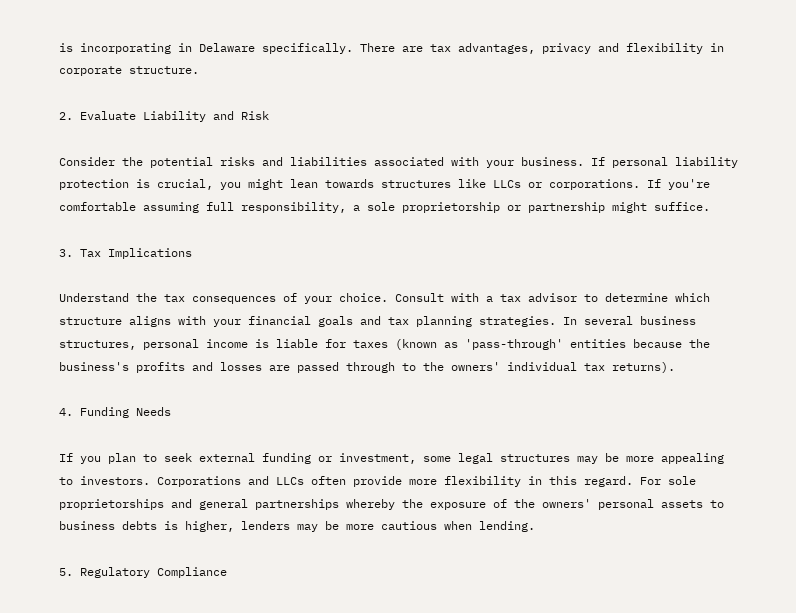is incorporating in Delaware specifically. There are tax advantages, privacy and flexibility in corporate structure.

2. Evaluate Liability and Risk

Consider the potential risks and liabilities associated with your business. If personal liability protection is crucial, you might lean towards structures like LLCs or corporations. If you're comfortable assuming full responsibility, a sole proprietorship or partnership might suffice.

3. Tax Implications

Understand the tax consequences of your choice. Consult with a tax advisor to determine which structure aligns with your financial goals and tax planning strategies. In several business structures, personal income is liable for taxes (known as 'pass-through' entities because the business's profits and losses are passed through to the owners' individual tax returns).

4. Funding Needs

If you plan to seek external funding or investment, some legal structures may be more appealing to investors. Corporations and LLCs often provide more flexibility in this regard. For sole proprietorships and general partnerships whereby the exposure of the owners' personal assets to business debts is higher, lenders may be more cautious when lending.

5. Regulatory Compliance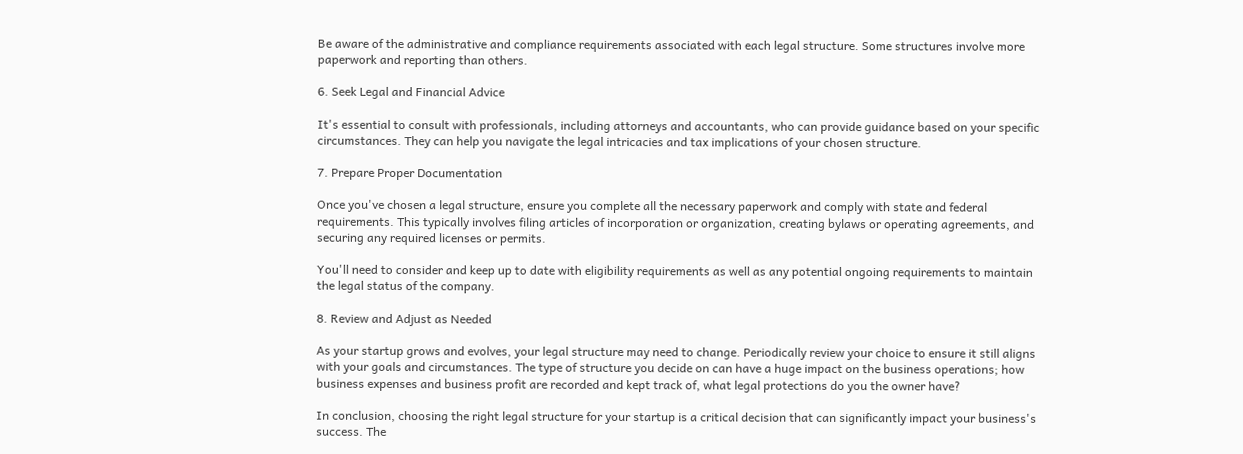Be aware of the administrative and compliance requirements associated with each legal structure. Some structures involve more paperwork and reporting than others.

6. Seek Legal and Financial Advice

It's essential to consult with professionals, including attorneys and accountants, who can provide guidance based on your specific circumstances. They can help you navigate the legal intricacies and tax implications of your chosen structure.

7. Prepare Proper Documentation

Once you've chosen a legal structure, ensure you complete all the necessary paperwork and comply with state and federal requirements. This typically involves filing articles of incorporation or organization, creating bylaws or operating agreements, and securing any required licenses or permits.

You'll need to consider and keep up to date with eligibility requirements as well as any potential ongoing requirements to maintain the legal status of the company.

8. Review and Adjust as Needed

As your startup grows and evolves, your legal structure may need to change. Periodically review your choice to ensure it still aligns with your goals and circumstances. The type of structure you decide on can have a huge impact on the business operations; how business expenses and business profit are recorded and kept track of, what legal protections do you the owner have?

In conclusion, choosing the right legal structure for your startup is a critical decision that can significantly impact your business's success. The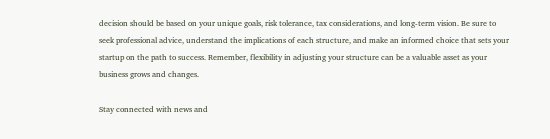decision should be based on your unique goals, risk tolerance, tax considerations, and long-term vision. Be sure to seek professional advice, understand the implications of each structure, and make an informed choice that sets your startup on the path to success. Remember, flexibility in adjusting your structure can be a valuable asset as your business grows and changes.

Stay connected with news and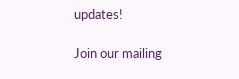updates!

Join our mailing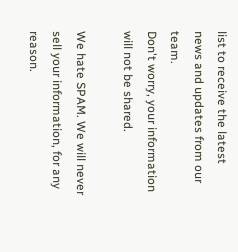list to receive the latest news and updates from our team.
Don't worry, your information will not be shared.

We hate SPAM. We will never sell your information, for any reason.